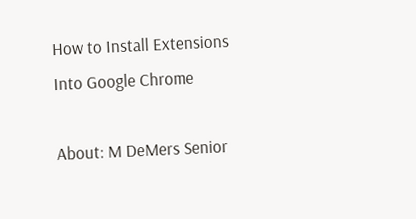How to Install Extensions Into Google Chrome

About: M DeMers Senior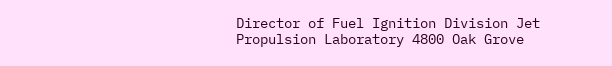Director of Fuel Ignition Division Jet Propulsion Laboratory 4800 Oak Grove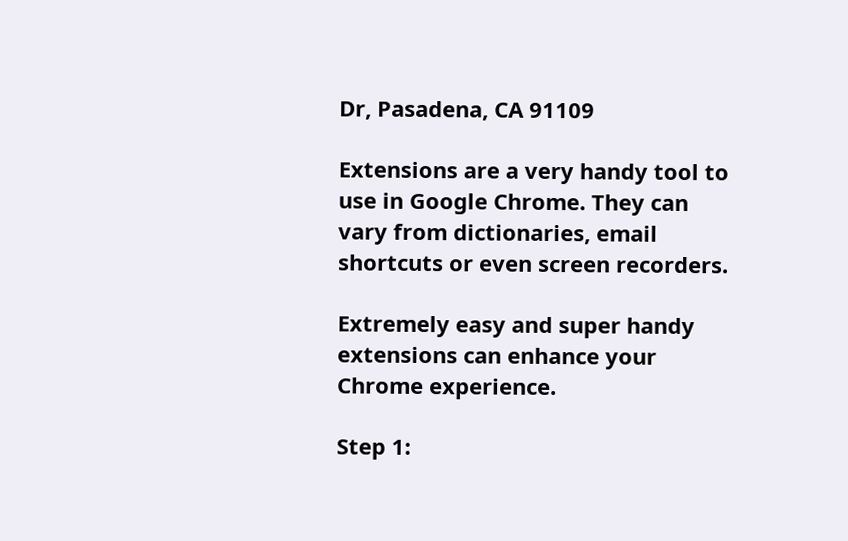Dr, Pasadena, CA 91109

Extensions are a very handy tool to use in Google Chrome. They can vary from dictionaries, email shortcuts or even screen recorders.

Extremely easy and super handy extensions can enhance your Chrome experience.

Step 1: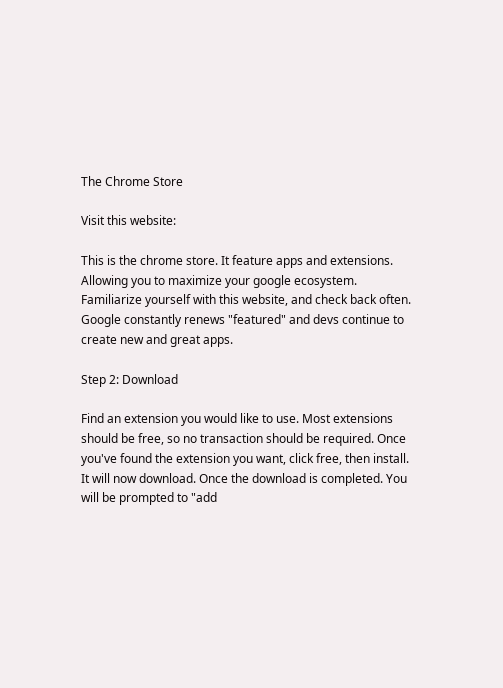The Chrome Store

Visit this website:

This is the chrome store. It feature apps and extensions. Allowing you to maximize your google ecosystem. Familiarize yourself with this website, and check back often. Google constantly renews "featured" and devs continue to create new and great apps.

Step 2: Download

Find an extension you would like to use. Most extensions should be free, so no transaction should be required. Once you've found the extension you want, click free, then install. It will now download. Once the download is completed. You will be prompted to "add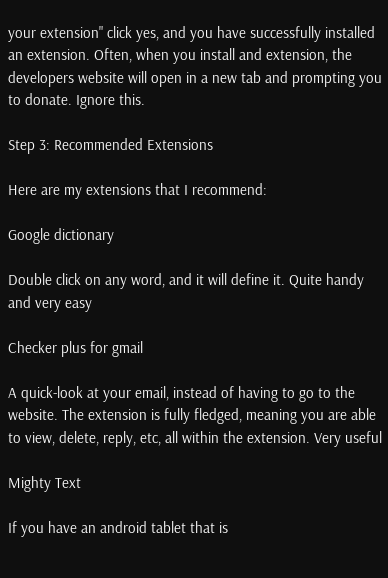your extension" click yes, and you have successfully installed an extension. Often, when you install and extension, the developers website will open in a new tab and prompting you to donate. Ignore this.

Step 3: Recommended Extensions

Here are my extensions that I recommend:

Google dictionary

Double click on any word, and it will define it. Quite handy and very easy

Checker plus for gmail

A quick-look at your email, instead of having to go to the website. The extension is fully fledged, meaning you are able to view, delete, reply, etc, all within the extension. Very useful

Mighty Text

If you have an android tablet that is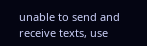unable to send and receive texts, use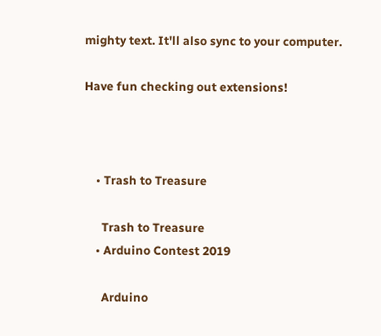mighty text. It'll also sync to your computer.

Have fun checking out extensions!



    • Trash to Treasure

      Trash to Treasure
    • Arduino Contest 2019

      Arduino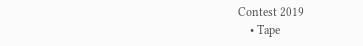Contest 2019
    • Tape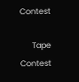Contest

      Tape Contest